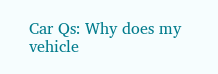Car Qs: Why does my vehicle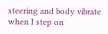steering and body vibrate when I step on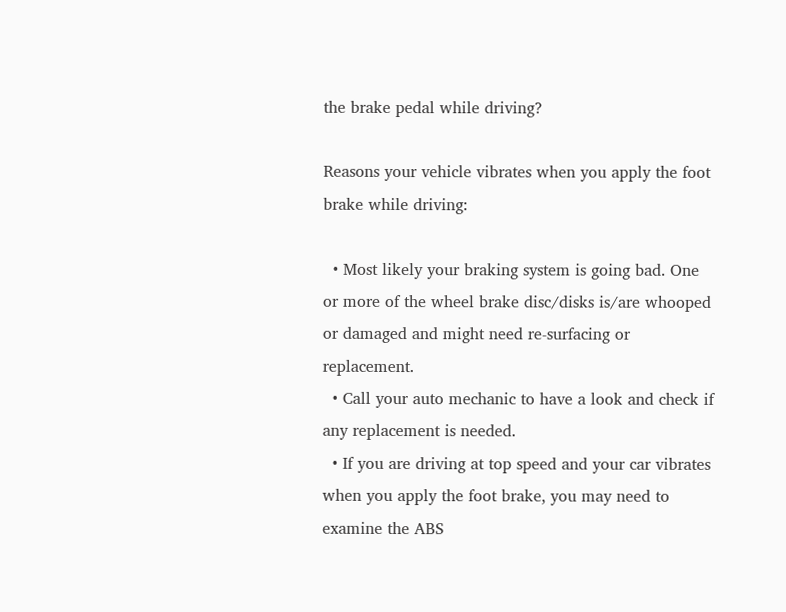the brake pedal while driving?

Reasons your vehicle vibrates when you apply the foot brake while driving:

  • Most likely your braking system is going bad. One or more of the wheel brake disc/disks is/are whooped or damaged and might need re-surfacing or replacement.
  • Call your auto mechanic to have a look and check if any replacement is needed.
  • If you are driving at top speed and your car vibrates when you apply the foot brake, you may need to examine the ABS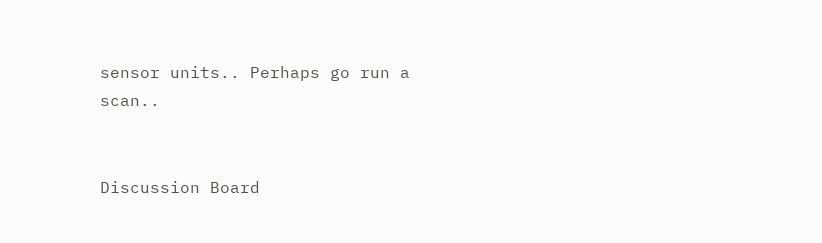sensor units.. Perhaps go run a scan..


Discussion Board